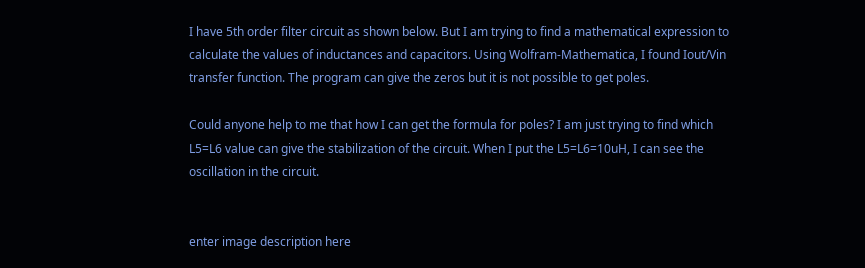I have 5th order filter circuit as shown below. But I am trying to find a mathematical expression to calculate the values of inductances and capacitors. Using Wolfram-Mathematica, I found Iout/Vin transfer function. The program can give the zeros but it is not possible to get poles.

Could anyone help to me that how I can get the formula for poles? I am just trying to find which L5=L6 value can give the stabilization of the circuit. When I put the L5=L6=10uH, I can see the oscillation in the circuit.


enter image description here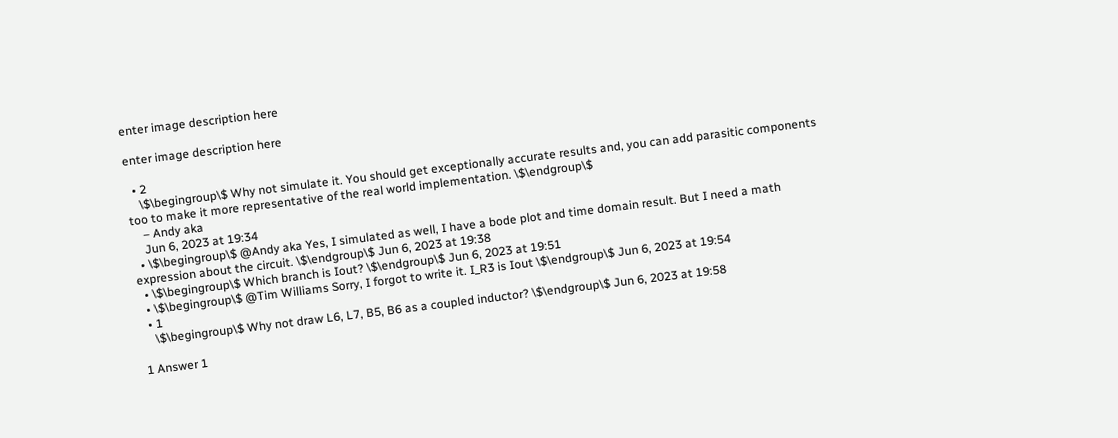enter image description here

enter image description here

  • 2
    \$\begingroup\$ Why not simulate it. You should get exceptionally accurate results and, you can add parasitic components too to make it more representative of the real world implementation. \$\endgroup\$
    – Andy aka
    Jun 6, 2023 at 19:34
  • \$\begingroup\$ @Andy aka Yes, I simulated as well, I have a bode plot and time domain result. But I need a math expression about the circuit. \$\endgroup\$ Jun 6, 2023 at 19:38
  • \$\begingroup\$ Which branch is Iout? \$\endgroup\$ Jun 6, 2023 at 19:51
  • \$\begingroup\$ @Tim Williams Sorry, I forgot to write it. I_R3 is Iout \$\endgroup\$ Jun 6, 2023 at 19:54
  • 1
    \$\begingroup\$ Why not draw L6, L7, B5, B6 as a coupled inductor? \$\endgroup\$ Jun 6, 2023 at 19:58

1 Answer 1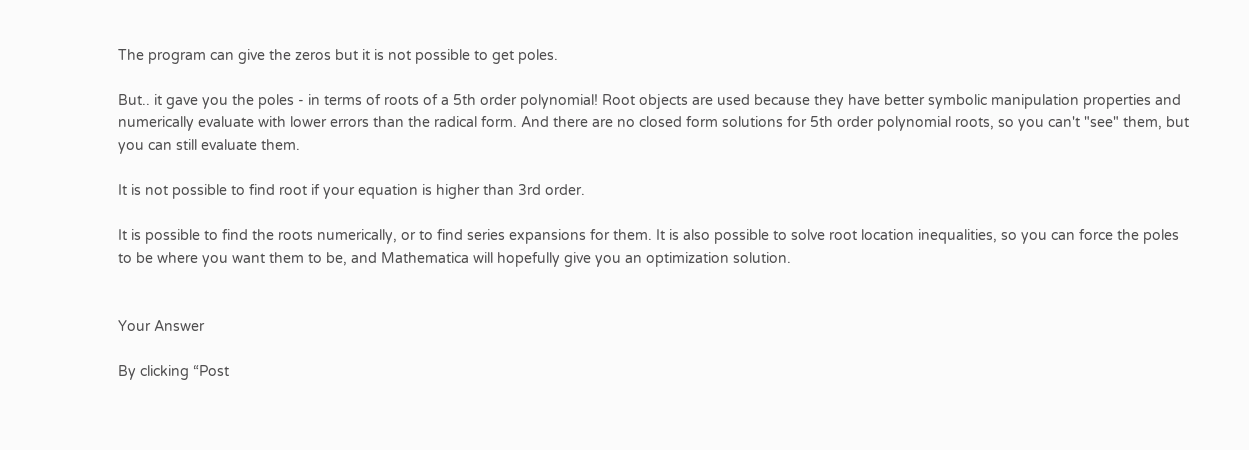The program can give the zeros but it is not possible to get poles.

But.. it gave you the poles - in terms of roots of a 5th order polynomial! Root objects are used because they have better symbolic manipulation properties and numerically evaluate with lower errors than the radical form. And there are no closed form solutions for 5th order polynomial roots, so you can't "see" them, but you can still evaluate them.

It is not possible to find root if your equation is higher than 3rd order.

It is possible to find the roots numerically, or to find series expansions for them. It is also possible to solve root location inequalities, so you can force the poles to be where you want them to be, and Mathematica will hopefully give you an optimization solution.


Your Answer

By clicking “Post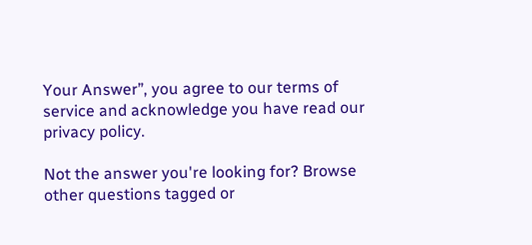Your Answer”, you agree to our terms of service and acknowledge you have read our privacy policy.

Not the answer you're looking for? Browse other questions tagged or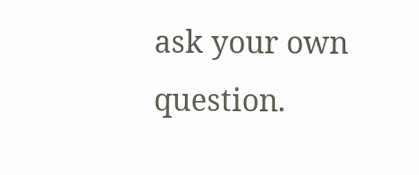ask your own question.